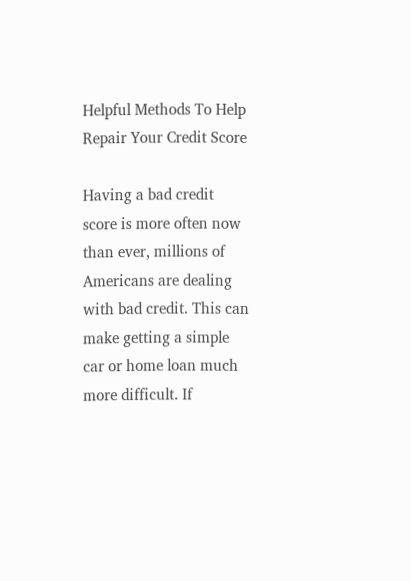Helpful Methods To Help Repair Your Credit Score

Having a bad credit score is more often now than ever, millions of Americans are dealing with bad credit. This can make getting a simple car or home loan much more difficult. If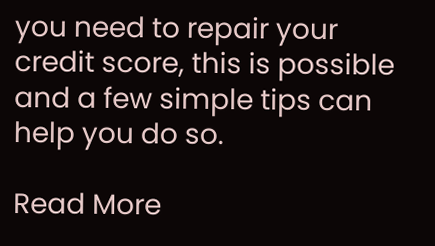you need to repair your credit score, this is possible and a few simple tips can help you do so.

Read More